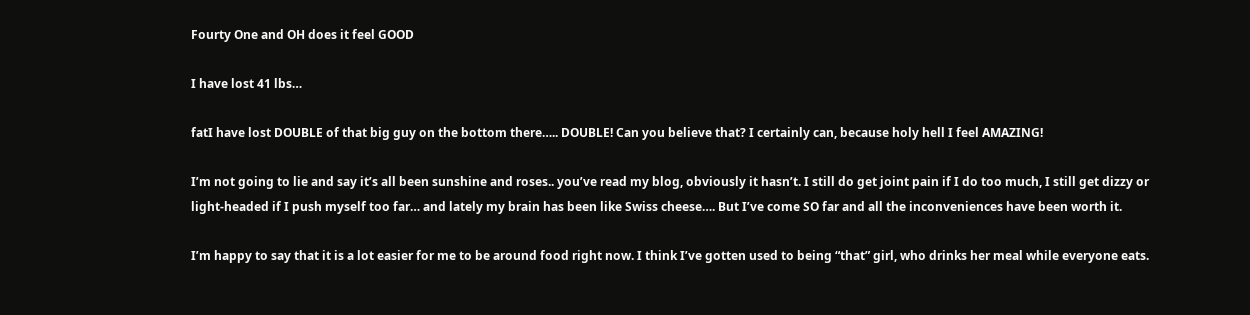Fourty One and OH does it feel GOOD

I have lost 41 lbs…

fatI have lost DOUBLE of that big guy on the bottom there….. DOUBLE! Can you believe that? I certainly can, because holy hell I feel AMAZING!

I’m not going to lie and say it’s all been sunshine and roses.. you’ve read my blog, obviously it hasn’t. I still do get joint pain if I do too much, I still get dizzy or light-headed if I push myself too far… and lately my brain has been like Swiss cheese…. But I’ve come SO far and all the inconveniences have been worth it.

I’m happy to say that it is a lot easier for me to be around food right now. I think I’ve gotten used to being “that” girl, who drinks her meal while everyone eats.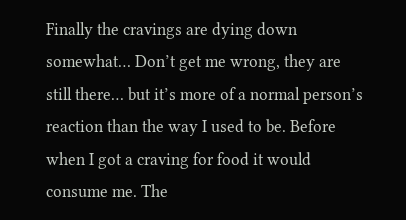Finally the cravings are dying down somewhat… Don’t get me wrong, they are still there… but it’s more of a normal person’s reaction than the way I used to be. Before when I got a craving for food it would consume me. The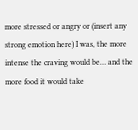more stressed or angry or (insert any strong emotion here) I was, the more intense the craving would be… and the more food it would take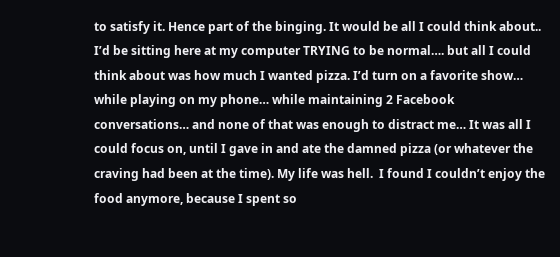to satisfy it. Hence part of the binging. It would be all I could think about.. I’d be sitting here at my computer TRYING to be normal…. but all I could think about was how much I wanted pizza. I’d turn on a favorite show… while playing on my phone… while maintaining 2 Facebook conversations… and none of that was enough to distract me… It was all I could focus on, until I gave in and ate the damned pizza (or whatever the craving had been at the time). My life was hell.  I found I couldn’t enjoy the food anymore, because I spent so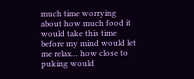much time worrying about how much food it would take this time before my mind would let me relax… how close to puking would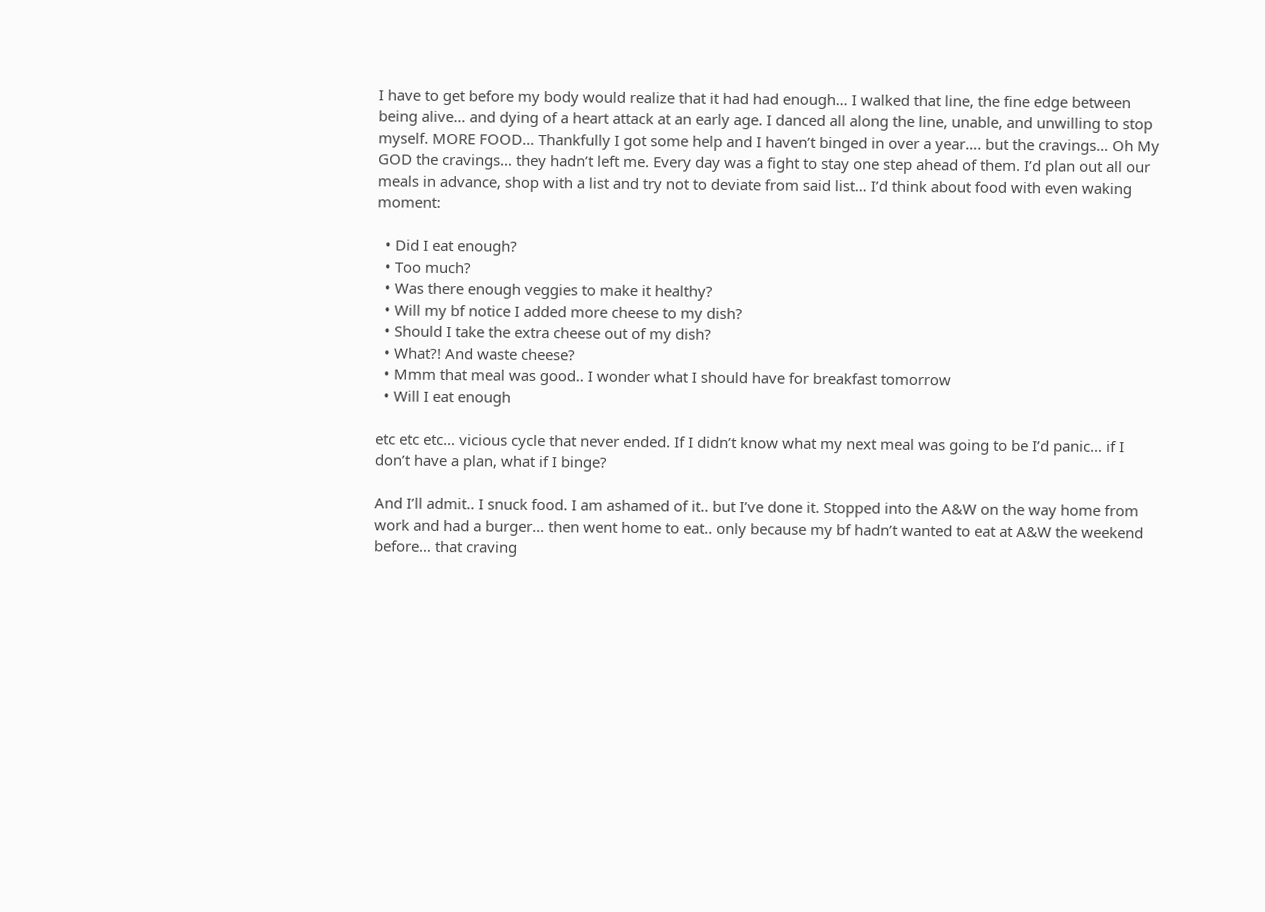I have to get before my body would realize that it had had enough… I walked that line, the fine edge between being alive… and dying of a heart attack at an early age. I danced all along the line, unable, and unwilling to stop myself. MORE FOOD… Thankfully I got some help and I haven’t binged in over a year…. but the cravings… Oh My GOD the cravings… they hadn’t left me. Every day was a fight to stay one step ahead of them. I’d plan out all our meals in advance, shop with a list and try not to deviate from said list… I’d think about food with even waking moment:

  • Did I eat enough?
  • Too much?
  • Was there enough veggies to make it healthy?
  • Will my bf notice I added more cheese to my dish?
  • Should I take the extra cheese out of my dish?
  • What?! And waste cheese?
  • Mmm that meal was good.. I wonder what I should have for breakfast tomorrow
  • Will I eat enough

etc etc etc… vicious cycle that never ended. If I didn’t know what my next meal was going to be I’d panic… if I don’t have a plan, what if I binge?

And I’ll admit.. I snuck food. I am ashamed of it.. but I’ve done it. Stopped into the A&W on the way home from work and had a burger… then went home to eat.. only because my bf hadn’t wanted to eat at A&W the weekend before… that craving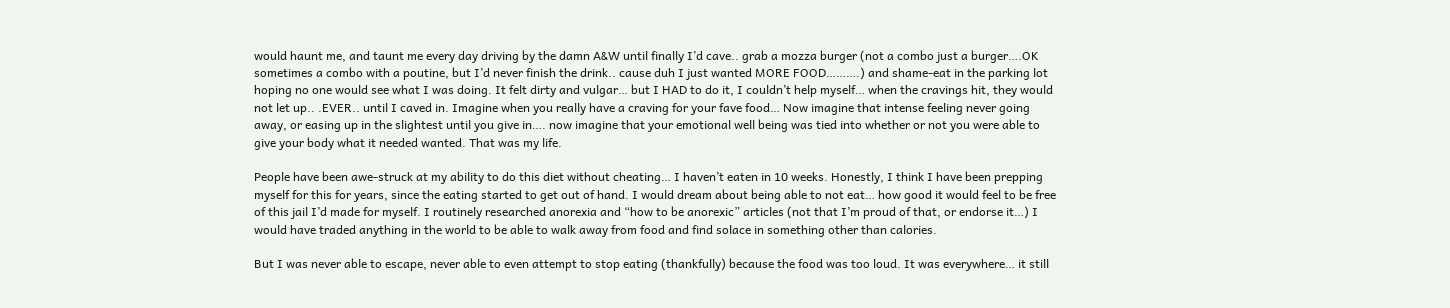would haunt me, and taunt me every day driving by the damn A&W until finally I’d cave.. grab a mozza burger (not a combo just a burger….OK sometimes a combo with a poutine, but I’d never finish the drink.. cause duh I just wanted MORE FOOD……….) and shame-eat in the parking lot hoping no one would see what I was doing. It felt dirty and vulgar… but I HAD to do it, I couldn’t help myself… when the cravings hit, they would not let up.. .EVER.. until I caved in. Imagine when you really have a craving for your fave food… Now imagine that intense feeling never going away, or easing up in the slightest until you give in…. now imagine that your emotional well being was tied into whether or not you were able to give your body what it needed wanted. That was my life.

People have been awe-struck at my ability to do this diet without cheating… I haven’t eaten in 10 weeks. Honestly, I think I have been prepping myself for this for years, since the eating started to get out of hand. I would dream about being able to not eat… how good it would feel to be free of this jail I’d made for myself. I routinely researched anorexia and “how to be anorexic” articles (not that I’m proud of that, or endorse it…) I would have traded anything in the world to be able to walk away from food and find solace in something other than calories.

But I was never able to escape, never able to even attempt to stop eating (thankfully) because the food was too loud. It was everywhere… it still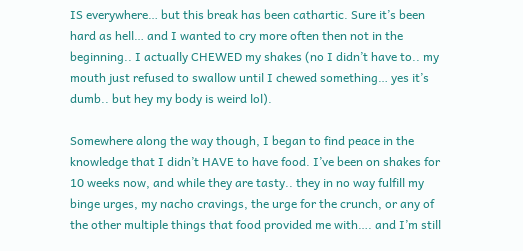IS everywhere… but this break has been cathartic. Sure it’s been hard as hell… and I wanted to cry more often then not in the beginning.. I actually CHEWED my shakes (no I didn’t have to.. my mouth just refused to swallow until I chewed something… yes it’s dumb.. but hey my body is weird lol).

Somewhere along the way though, I began to find peace in the knowledge that I didn’t HAVE to have food. I’ve been on shakes for 10 weeks now, and while they are tasty.. they in no way fulfill my binge urges, my nacho cravings, the urge for the crunch, or any of the other multiple things that food provided me with…. and I’m still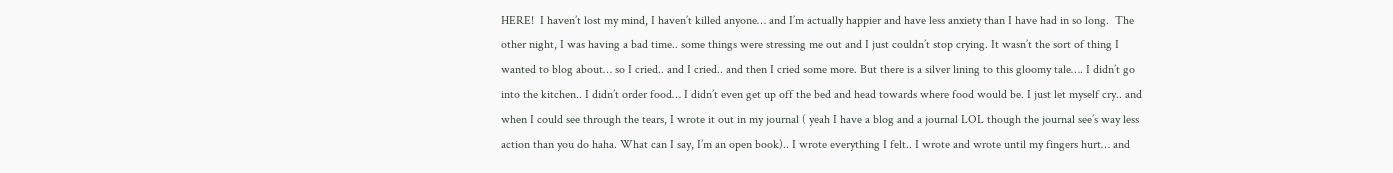HERE!  I haven’t lost my mind, I haven’t killed anyone… and I’m actually happier and have less anxiety than I have had in so long.  The other night, I was having a bad time.. some things were stressing me out and I just couldn’t stop crying. It wasn’t the sort of thing I wanted to blog about… so I cried.. and I cried.. and then I cried some more. But there is a silver lining to this gloomy tale…. I didn’t go into the kitchen.. I didn’t order food… I didn’t even get up off the bed and head towards where food would be. I just let myself cry.. and when I could see through the tears, I wrote it out in my journal ( yeah I have a blog and a journal LOL though the journal see’s way less action than you do haha. What can I say, I’m an open book).. I wrote everything I felt.. I wrote and wrote until my fingers hurt… and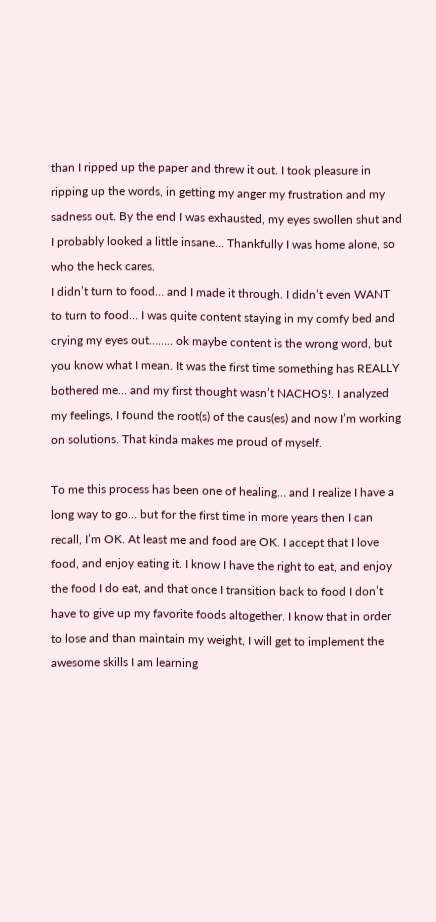than I ripped up the paper and threw it out. I took pleasure in ripping up the words, in getting my anger my frustration and my sadness out. By the end I was exhausted, my eyes swollen shut and I probably looked a little insane… Thankfully I was home alone, so who the heck cares.
I didn’t turn to food… and I made it through. I didn’t even WANT to turn to food… I was quite content staying in my comfy bed and crying my eyes out…….. ok maybe content is the wrong word, but you know what I mean. It was the first time something has REALLY bothered me… and my first thought wasn’t NACHOS!. I analyzed my feelings, I found the root(s) of the caus(es) and now I’m working on solutions. That kinda makes me proud of myself.

To me this process has been one of healing… and I realize I have a long way to go… but for the first time in more years then I can recall, I’m OK. At least me and food are OK. I accept that I love food, and enjoy eating it. I know I have the right to eat, and enjoy the food I do eat, and that once I transition back to food I don’t have to give up my favorite foods altogether. I know that in order to lose and than maintain my weight, I will get to implement the awesome skills I am learning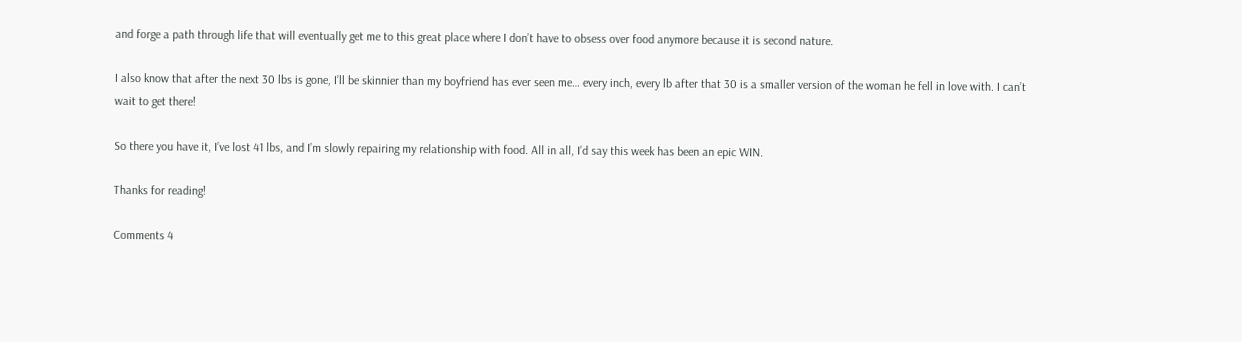and forge a path through life that will eventually get me to this great place where I don’t have to obsess over food anymore because it is second nature.

I also know that after the next 30 lbs is gone, I’ll be skinnier than my boyfriend has ever seen me… every inch, every lb after that 30 is a smaller version of the woman he fell in love with. I can’t wait to get there!

So there you have it, I’ve lost 41 lbs, and I’m slowly repairing my relationship with food. All in all, I’d say this week has been an epic WIN.

Thanks for reading!

Comments 4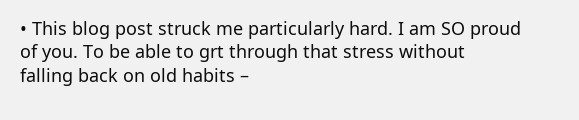• This blog post struck me particularly hard. I am SO proud of you. To be able to grt through that stress without falling back on old habits –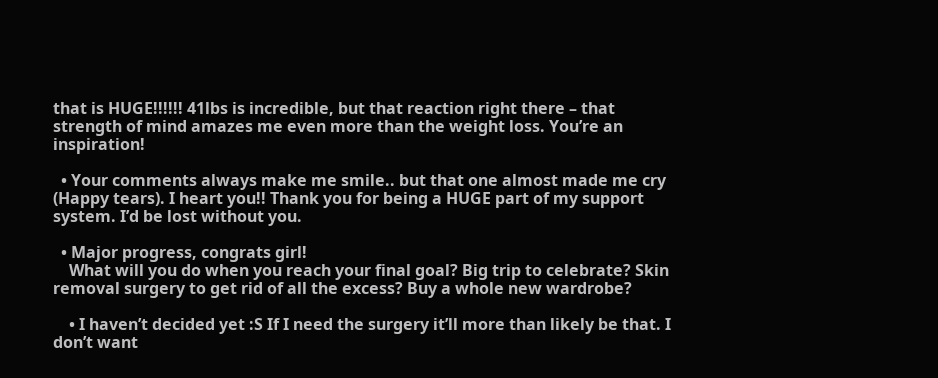that is HUGE!!!!!! 41lbs is incredible, but that reaction right there – that strength of mind amazes me even more than the weight loss. You’re an inspiration!

  • Your comments always make me smile.. but that one almost made me cry (Happy tears). I heart you!! Thank you for being a HUGE part of my support system. I’d be lost without you.

  • Major progress, congrats girl!
    What will you do when you reach your final goal? Big trip to celebrate? Skin removal surgery to get rid of all the excess? Buy a whole new wardrobe?

    • I haven’t decided yet :S If I need the surgery it’ll more than likely be that. I don’t want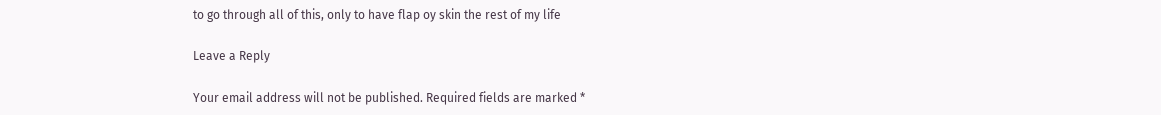to go through all of this, only to have flap oy skin the rest of my life

Leave a Reply

Your email address will not be published. Required fields are marked *